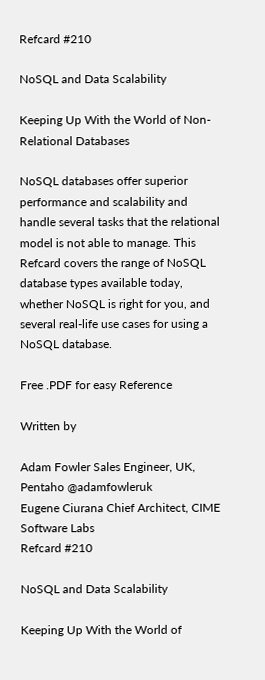Refcard #210

NoSQL and Data Scalability

Keeping Up With the World of Non-Relational Databases

NoSQL databases offer superior performance and scalability and handle several tasks that the relational model is not able to manage. This Refcard covers the range of NoSQL database types available today, whether NoSQL is right for you, and several real-life use cases for using a NoSQL database.

Free .PDF for easy Reference

Written by

Adam Fowler Sales Engineer, UK, Pentaho @adamfowleruk
Eugene Ciurana Chief Architect, CIME Software Labs
Refcard #210

NoSQL and Data Scalability

Keeping Up With the World of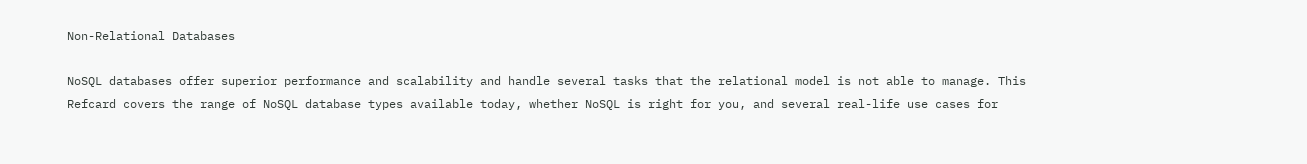Non-Relational Databases

NoSQL databases offer superior performance and scalability and handle several tasks that the relational model is not able to manage. This Refcard covers the range of NoSQL database types available today, whether NoSQL is right for you, and several real-life use cases for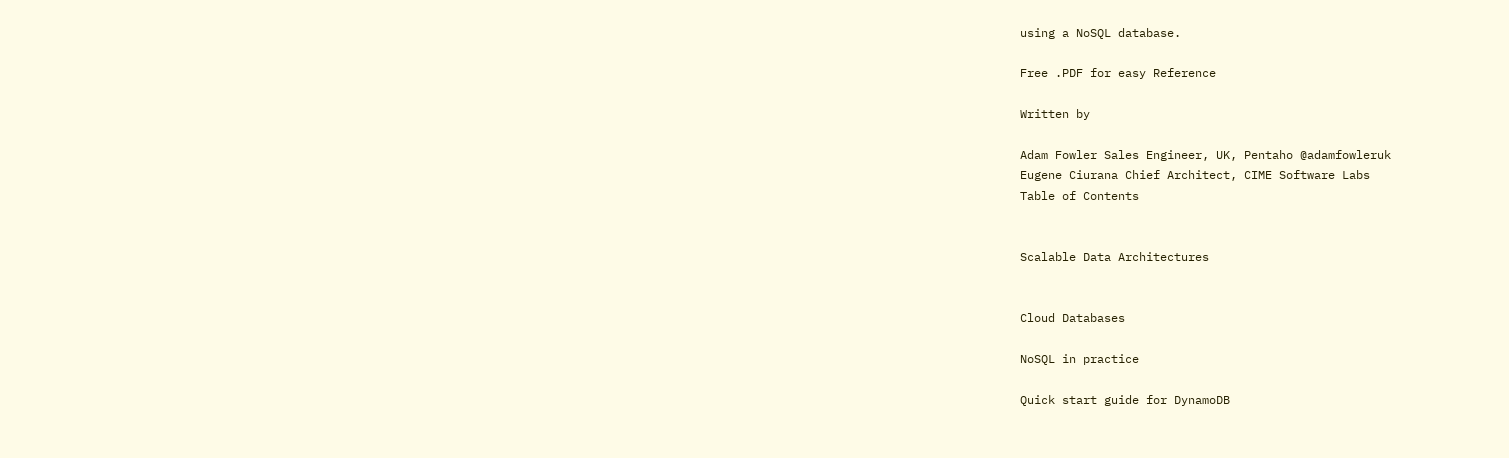using a NoSQL database.

Free .PDF for easy Reference

Written by

Adam Fowler Sales Engineer, UK, Pentaho @adamfowleruk
Eugene Ciurana Chief Architect, CIME Software Labs
Table of Contents


Scalable Data Architectures


Cloud Databases

NoSQL in practice

Quick start guide for DynamoDB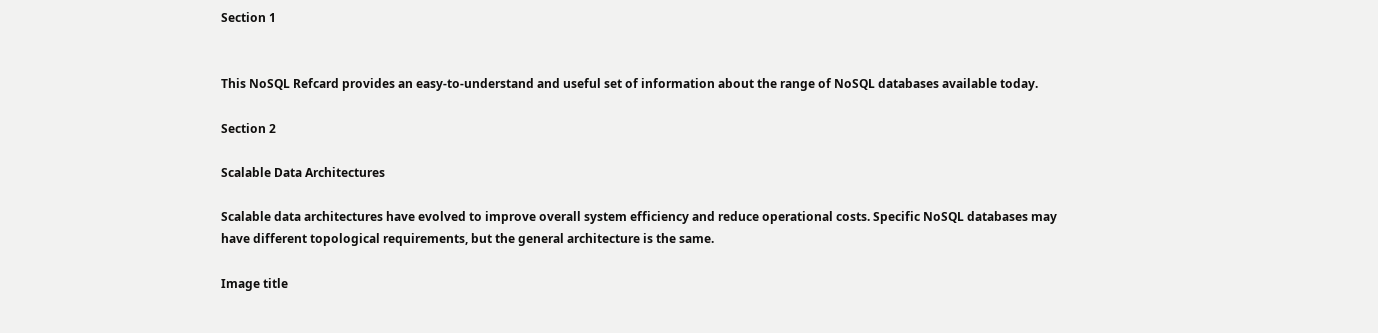Section 1


This NoSQL Refcard provides an easy-to-understand and useful set of information about the range of NoSQL databases available today.

Section 2

Scalable Data Architectures

Scalable data architectures have evolved to improve overall system efficiency and reduce operational costs. Specific NoSQL databases may have different topological requirements, but the general architecture is the same.

Image title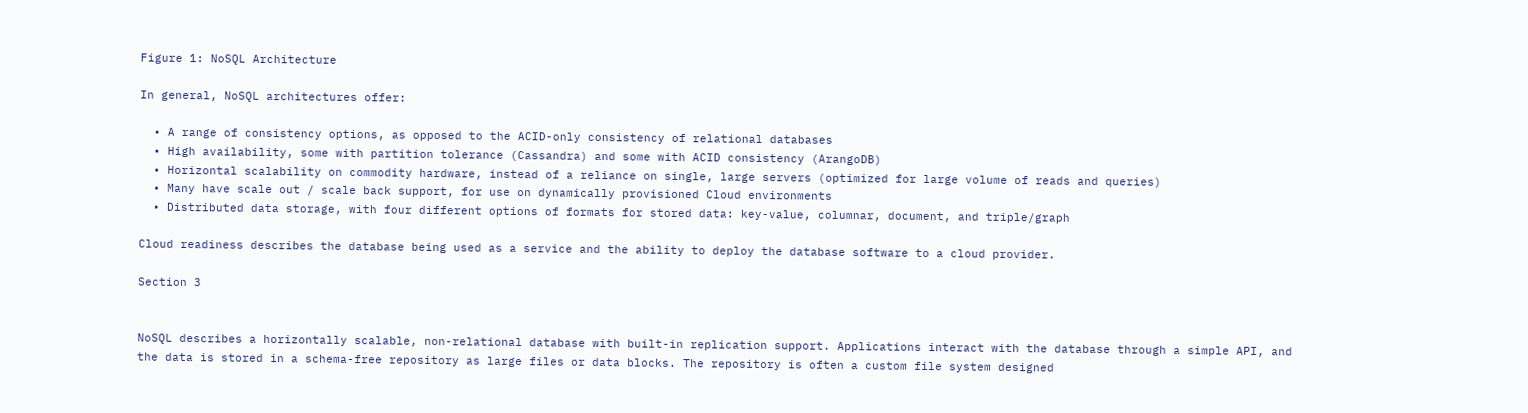Figure 1: NoSQL Architecture

In general, NoSQL architectures offer:

  • A range of consistency options, as opposed to the ACID-only consistency of relational databases
  • High availability, some with partition tolerance (Cassandra) and some with ACID consistency (ArangoDB)
  • Horizontal scalability on commodity hardware, instead of a reliance on single, large servers (optimized for large volume of reads and queries)
  • Many have scale out / scale back support, for use on dynamically provisioned Cloud environments
  • Distributed data storage, with four different options of formats for stored data: key-value, columnar, document, and triple/graph

Cloud readiness describes the database being used as a service and the ability to deploy the database software to a cloud provider.

Section 3


NoSQL describes a horizontally scalable, non-relational database with built-in replication support. Applications interact with the database through a simple API, and the data is stored in a schema-free repository as large files or data blocks. The repository is often a custom file system designed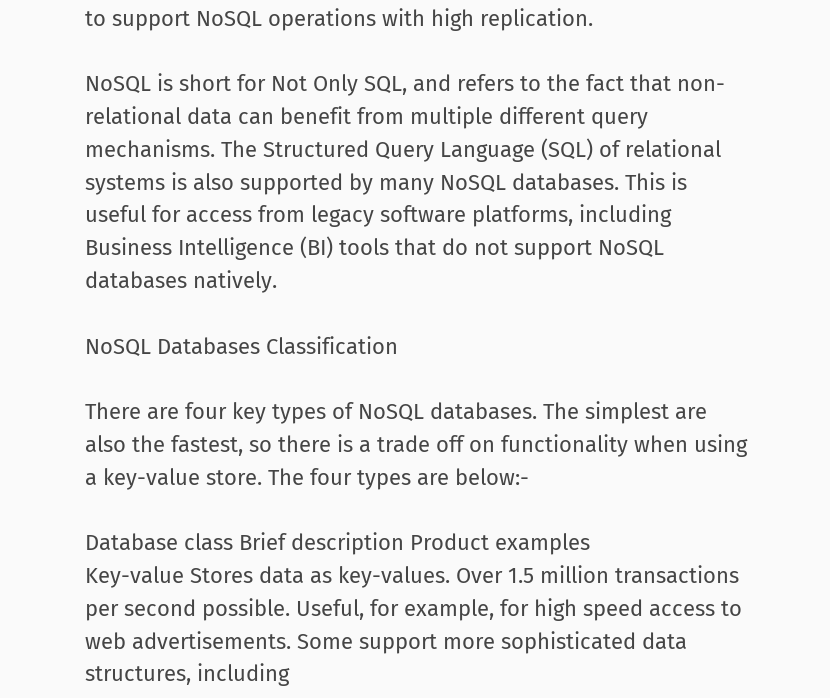to support NoSQL operations with high replication.

NoSQL is short for Not Only SQL, and refers to the fact that non-relational data can benefit from multiple different query mechanisms. The Structured Query Language (SQL) of relational systems is also supported by many NoSQL databases. This is useful for access from legacy software platforms, including Business Intelligence (BI) tools that do not support NoSQL databases natively.

NoSQL Databases Classification

There are four key types of NoSQL databases. The simplest are also the fastest, so there is a trade off on functionality when using a key-value store. The four types are below:-

Database class Brief description Product examples
Key-value Stores data as key-values. Over 1.5 million transactions per second possible. Useful, for example, for high speed access to web advertisements. Some support more sophisticated data structures, including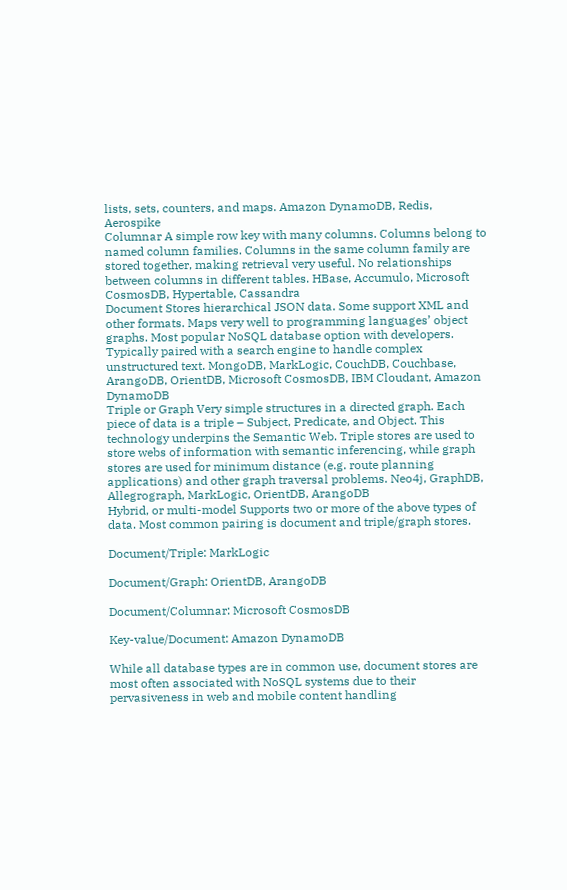lists, sets, counters, and maps. Amazon DynamoDB, Redis, Aerospike
Columnar A simple row key with many columns. Columns belong to named column families. Columns in the same column family are stored together, making retrieval very useful. No relationships between columns in different tables. HBase, Accumulo, Microsoft CosmosDB, Hypertable, Cassandra
Document Stores hierarchical JSON data. Some support XML and other formats. Maps very well to programming languages’ object graphs. Most popular NoSQL database option with developers. Typically paired with a search engine to handle complex unstructured text. MongoDB, MarkLogic, CouchDB, Couchbase, ArangoDB, OrientDB, Microsoft CosmosDB, IBM Cloudant, Amazon DynamoDB
Triple or Graph Very simple structures in a directed graph. Each piece of data is a triple – Subject, Predicate, and Object. This technology underpins the Semantic Web. Triple stores are used to store webs of information with semantic inferencing, while graph stores are used for minimum distance (e.g. route planning applications) and other graph traversal problems. Neo4j, GraphDB, Allegrograph, MarkLogic, OrientDB, ArangoDB
Hybrid, or multi-model Supports two or more of the above types of data. Most common pairing is document and triple/graph stores.

Document/Triple: MarkLogic

Document/Graph: OrientDB, ArangoDB

Document/Columnar: Microsoft CosmosDB

Key-value/Document: Amazon DynamoDB

While all database types are in common use, document stores are most often associated with NoSQL systems due to their pervasiveness in web and mobile content handling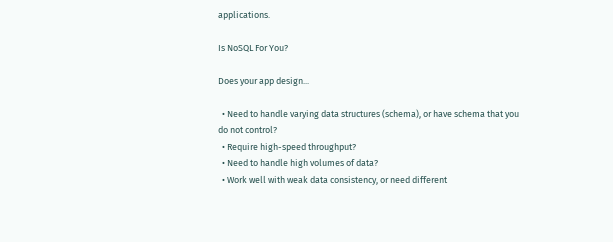applications.

Is NoSQL For You?

Does your app design...

  • Need to handle varying data structures (schema), or have schema that you do not control?
  • Require high-speed throughput?
  • Need to handle high volumes of data?
  • Work well with weak data consistency, or need different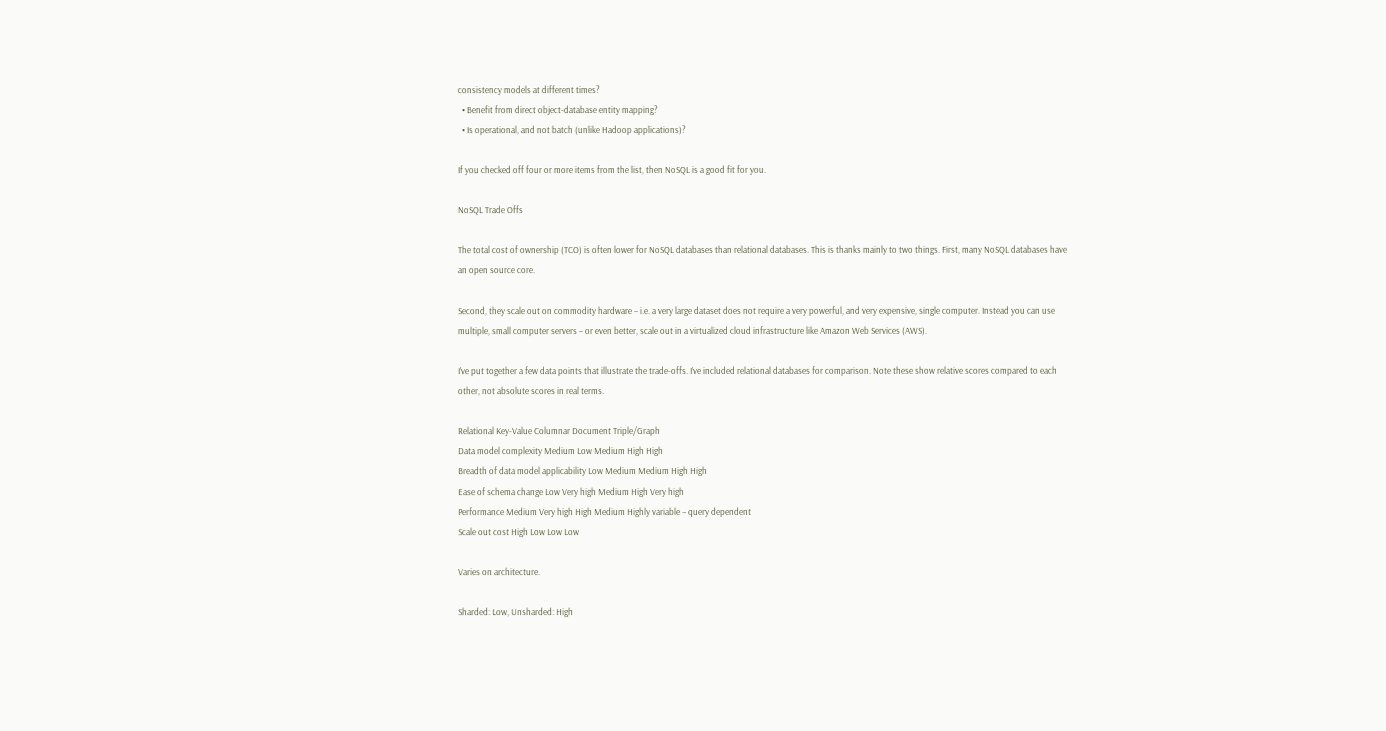consistency models at different times?
  • Benefit from direct object-database entity mapping?
  • Is operational, and not batch (unlike Hadoop applications)?

If you checked off four or more items from the list, then NoSQL is a good fit for you.

NoSQL Trade Offs

The total cost of ownership (TCO) is often lower for NoSQL databases than relational databases. This is thanks mainly to two things. First, many NoSQL databases have an open source core.

Second, they scale out on commodity hardware – i.e. a very large dataset does not require a very powerful, and very expensive, single computer. Instead you can use multiple, small computer servers – or even better, scale out in a virtualized cloud infrastructure like Amazon Web Services (AWS).

I’ve put together a few data points that illustrate the trade-offs. I’ve included relational databases for comparison. Note these show relative scores compared to each other, not absolute scores in real terms.

Relational Key-Value Columnar Document Triple/Graph
Data model complexity Medium Low Medium High High
Breadth of data model applicability Low Medium Medium High High
Ease of schema change Low Very high Medium High Very high
Performance Medium Very high High Medium Highly variable – query dependent
Scale out cost High Low Low Low

Varies on architecture.

Sharded: Low, Unsharded: High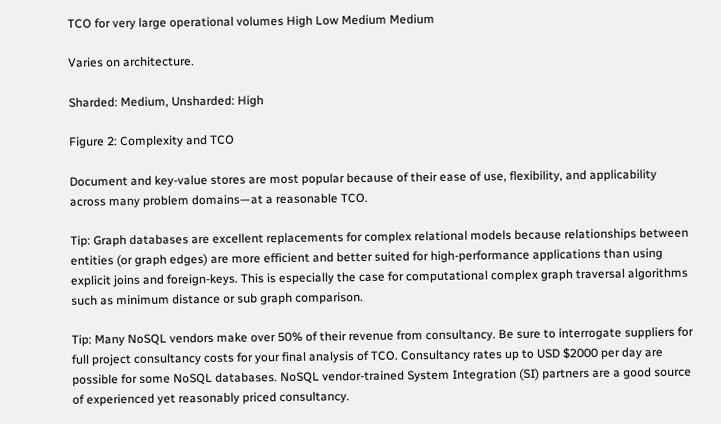TCO for very large operational volumes High Low Medium Medium

Varies on architecture.

Sharded: Medium, Unsharded: High

Figure 2: Complexity and TCO

Document and key-value stores are most popular because of their ease of use, flexibility, and applicability across many problem domains—at a reasonable TCO.

Tip: Graph databases are excellent replacements for complex relational models because relationships between entities (or graph edges) are more efficient and better suited for high-performance applications than using explicit joins and foreign-keys. This is especially the case for computational complex graph traversal algorithms such as minimum distance or sub graph comparison.

Tip: Many NoSQL vendors make over 50% of their revenue from consultancy. Be sure to interrogate suppliers for full project consultancy costs for your final analysis of TCO. Consultancy rates up to USD $2000 per day are possible for some NoSQL databases. NoSQL vendor-trained System Integration (SI) partners are a good source of experienced yet reasonably priced consultancy.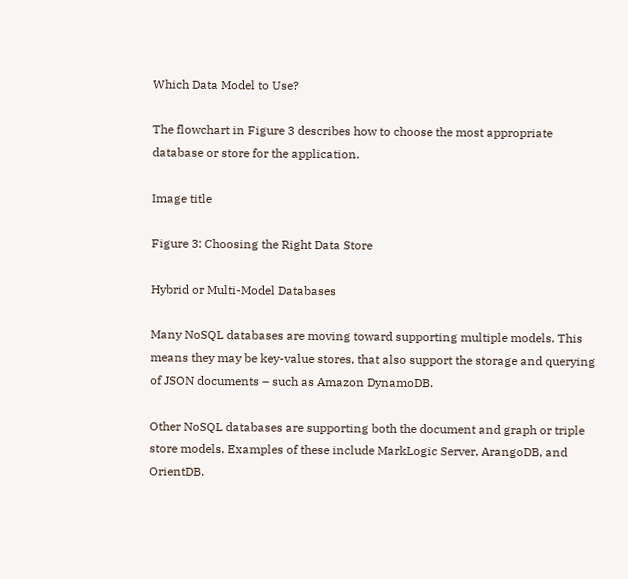Which Data Model to Use?

The flowchart in Figure 3 describes how to choose the most appropriate database or store for the application.

Image title

Figure 3: Choosing the Right Data Store

Hybrid or Multi-Model Databases

Many NoSQL databases are moving toward supporting multiple models. This means they may be key-value stores, that also support the storage and querying of JSON documents – such as Amazon DynamoDB.

Other NoSQL databases are supporting both the document and graph or triple store models. Examples of these include MarkLogic Server, ArangoDB, and OrientDB.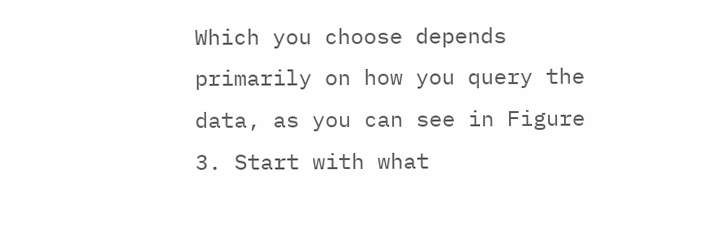Which you choose depends primarily on how you query the data, as you can see in Figure 3. Start with what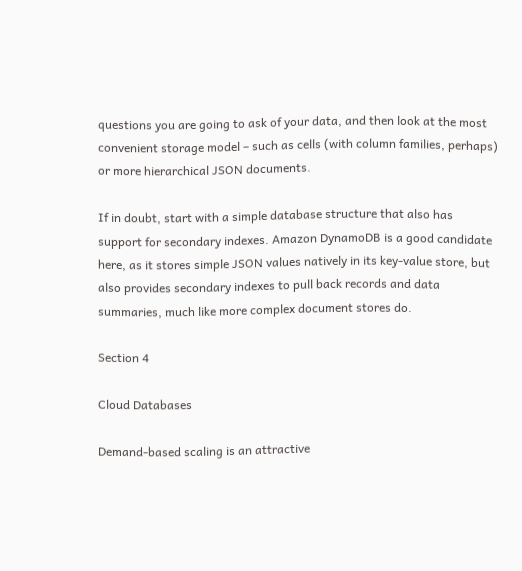questions you are going to ask of your data, and then look at the most convenient storage model – such as cells (with column families, perhaps) or more hierarchical JSON documents.

If in doubt, start with a simple database structure that also has support for secondary indexes. Amazon DynamoDB is a good candidate here, as it stores simple JSON values natively in its key-value store, but also provides secondary indexes to pull back records and data summaries, much like more complex document stores do.

Section 4

Cloud Databases

Demand-based scaling is an attractive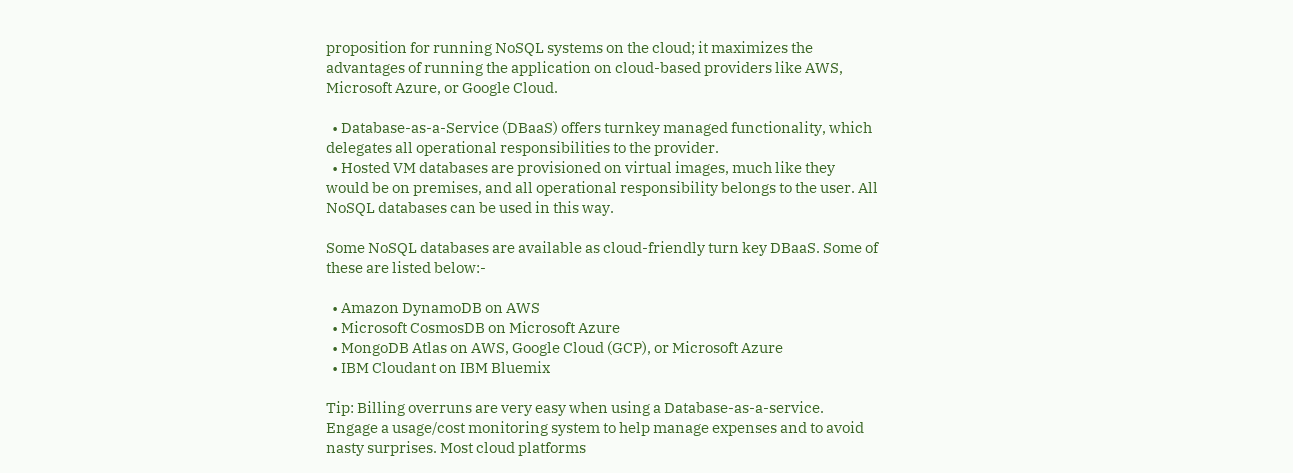proposition for running NoSQL systems on the cloud; it maximizes the advantages of running the application on cloud-based providers like AWS, Microsoft Azure, or Google Cloud.

  • Database-as-a-Service (DBaaS) offers turnkey managed functionality, which delegates all operational responsibilities to the provider.
  • Hosted VM databases are provisioned on virtual images, much like they would be on premises, and all operational responsibility belongs to the user. All NoSQL databases can be used in this way.

Some NoSQL databases are available as cloud-friendly turn key DBaaS. Some of these are listed below:-

  • Amazon DynamoDB on AWS
  • Microsoft CosmosDB on Microsoft Azure
  • MongoDB Atlas on AWS, Google Cloud (GCP), or Microsoft Azure
  • IBM Cloudant on IBM Bluemix

Tip: Billing overruns are very easy when using a Database-as-a-service. Engage a usage/cost monitoring system to help manage expenses and to avoid nasty surprises. Most cloud platforms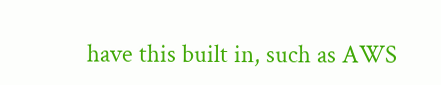have this built in, such as AWS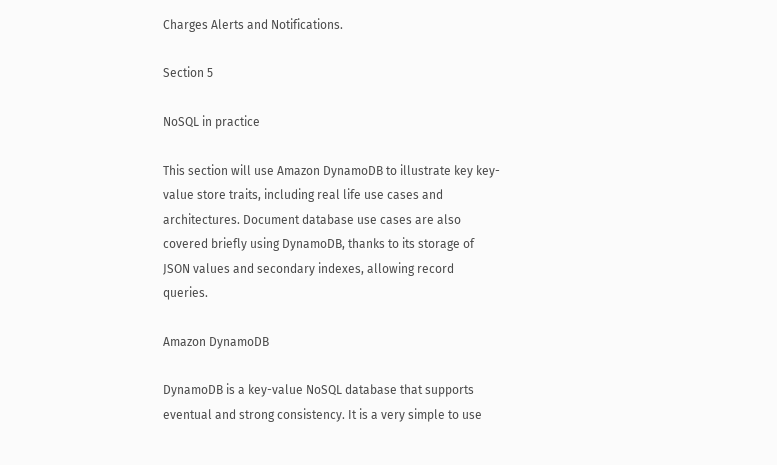Charges Alerts and Notifications.

Section 5

NoSQL in practice

This section will use Amazon DynamoDB to illustrate key key-value store traits, including real life use cases and architectures. Document database use cases are also covered briefly using DynamoDB, thanks to its storage of JSON values and secondary indexes, allowing record queries.

Amazon DynamoDB

DynamoDB is a key-value NoSQL database that supports eventual and strong consistency. It is a very simple to use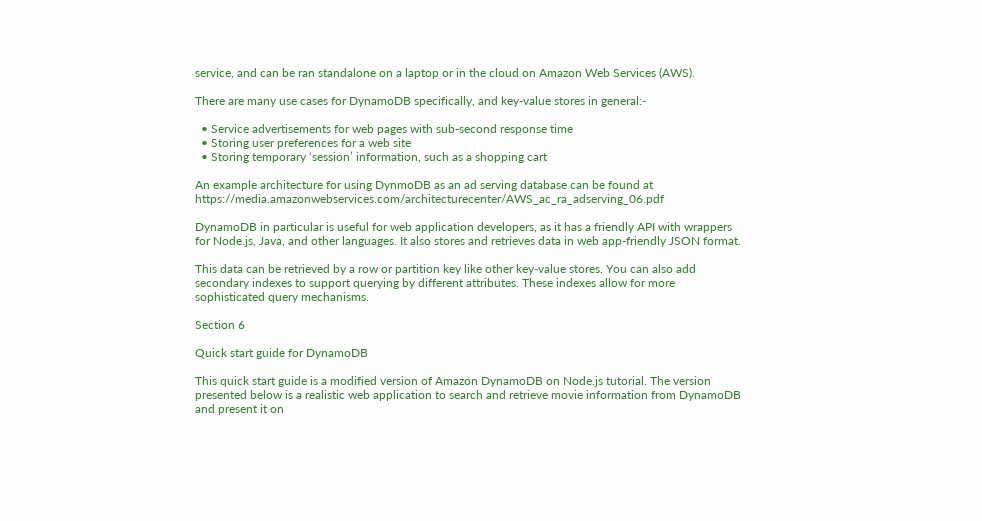service, and can be ran standalone on a laptop or in the cloud on Amazon Web Services (AWS).

There are many use cases for DynamoDB specifically, and key-value stores in general:-

  • Service advertisements for web pages with sub-second response time
  • Storing user preferences for a web site
  • Storing temporary ‘session’ information, such as a shopping cart

An example architecture for using DynmoDB as an ad serving database can be found at https://media.amazonwebservices.com/architecturecenter/AWS_ac_ra_adserving_06.pdf

DynamoDB in particular is useful for web application developers, as it has a friendly API with wrappers for Node.js, Java, and other languages. It also stores and retrieves data in web app-friendly JSON format.

This data can be retrieved by a row or partition key like other key-value stores. You can also add secondary indexes to support querying by different attributes. These indexes allow for more sophisticated query mechanisms.

Section 6

Quick start guide for DynamoDB

This quick start guide is a modified version of Amazon DynamoDB on Node.js tutorial. The version presented below is a realistic web application to search and retrieve movie information from DynamoDB and present it on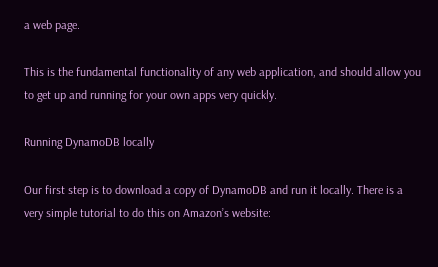a web page.

This is the fundamental functionality of any web application, and should allow you to get up and running for your own apps very quickly.

Running DynamoDB locally

Our first step is to download a copy of DynamoDB and run it locally. There is a very simple tutorial to do this on Amazon’s website: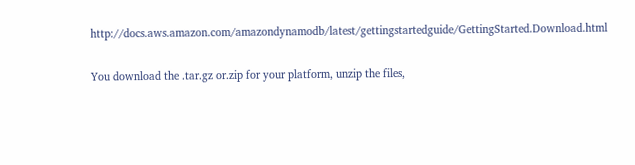http://docs.aws.amazon.com/amazondynamodb/latest/gettingstartedguide/GettingStarted.Download.html

You download the .tar.gz or.zip for your platform, unzip the files,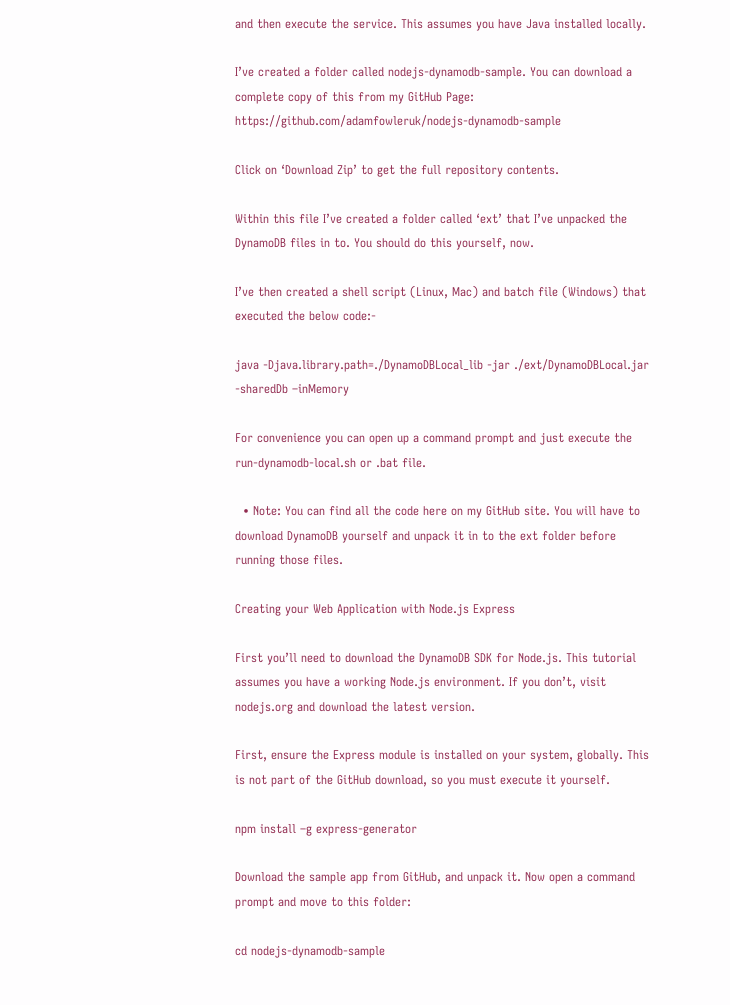and then execute the service. This assumes you have Java installed locally.

I’ve created a folder called nodejs-dynamodb-sample. You can download a complete copy of this from my GitHub Page: https://github.com/adamfowleruk/nodejs-dynamodb-sample

Click on ‘Download Zip’ to get the full repository contents.

Within this file I’ve created a folder called ‘ext’ that I’ve unpacked the DynamoDB files in to. You should do this yourself, now.

I’ve then created a shell script (Linux, Mac) and batch file (Windows) that executed the below code:-

java -Djava.library.path=./DynamoDBLocal_lib -jar ./ext/DynamoDBLocal.jar -sharedDb –inMemory

For convenience you can open up a command prompt and just execute the run-dynamodb-local.sh or .bat file.

  • Note: You can find all the code here on my GitHub site. You will have to download DynamoDB yourself and unpack it in to the ext folder before running those files.

Creating your Web Application with Node.js Express

First you’ll need to download the DynamoDB SDK for Node.js. This tutorial assumes you have a working Node.js environment. If you don’t, visit nodejs.org and download the latest version.

First, ensure the Express module is installed on your system, globally. This is not part of the GitHub download, so you must execute it yourself.

npm install –g express-generator

Download the sample app from GitHub, and unpack it. Now open a command prompt and move to this folder:

cd nodejs-dynamodb-sample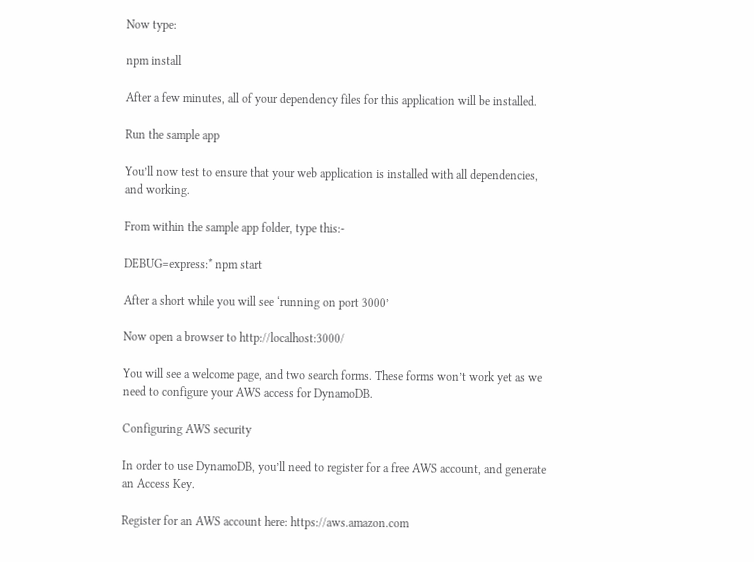Now type:

npm install

After a few minutes, all of your dependency files for this application will be installed.

Run the sample app

You’ll now test to ensure that your web application is installed with all dependencies, and working.

From within the sample app folder, type this:-

DEBUG=express:* npm start

After a short while you will see ‘running on port 3000’

Now open a browser to http://localhost:3000/

You will see a welcome page, and two search forms. These forms won’t work yet as we need to configure your AWS access for DynamoDB.

Configuring AWS security

In order to use DynamoDB, you’ll need to register for a free AWS account, and generate an Access Key.

Register for an AWS account here: https://aws.amazon.com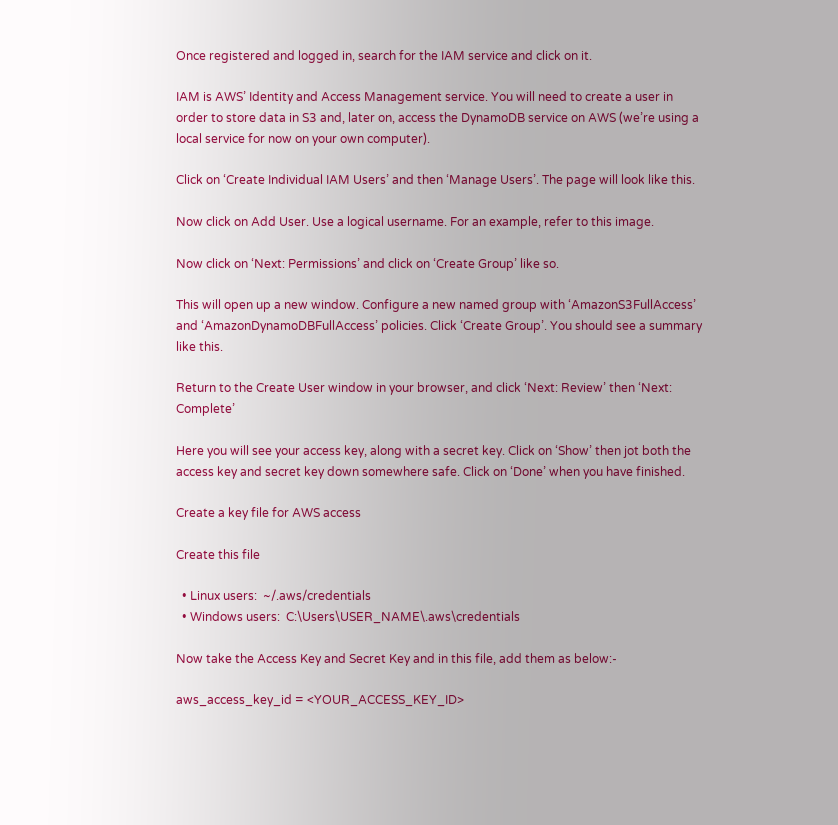Once registered and logged in, search for the IAM service and click on it.

IAM is AWS’ Identity and Access Management service. You will need to create a user in order to store data in S3 and, later on, access the DynamoDB service on AWS (we’re using a local service for now on your own computer).

Click on ‘Create Individual IAM Users’ and then ‘Manage Users’. The page will look like this.

Now click on Add User. Use a logical username. For an example, refer to this image.

Now click on ‘Next: Permissions’ and click on ‘Create Group’ like so.

This will open up a new window. Configure a new named group with ‘AmazonS3FullAccess’ and ‘AmazonDynamoDBFullAccess’ policies. Click ‘Create Group’. You should see a summary like this.

Return to the Create User window in your browser, and click ‘Next: Review’ then ‘Next: Complete’

Here you will see your access key, along with a secret key. Click on ‘Show’ then jot both the access key and secret key down somewhere safe. Click on ‘Done’ when you have finished.

Create a key file for AWS access

Create this file

  • Linux users:  ~/.aws/credentials
  • Windows users:  C:\Users\USER_NAME\.aws\credentials

Now take the Access Key and Secret Key and in this file, add them as below:-

aws_access_key_id = <YOUR_ACCESS_KEY_ID>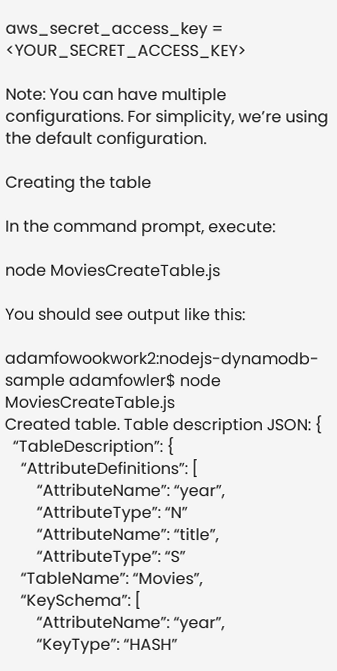aws_secret_access_key = <YOUR_SECRET_ACCESS_KEY>

Note: You can have multiple configurations. For simplicity, we’re using the default configuration.

Creating the table

In the command prompt, execute:

node MoviesCreateTable.js

You should see output like this:

adamfowookwork2:nodejs-dynamodb-sample adamfowler$ node MoviesCreateTable.js
Created table. Table description JSON: {
  “TableDescription”: {
    “AttributeDefinitions”: [
        “AttributeName”: “year”,
        “AttributeType”: “N”
        “AttributeName”: “title”,
        “AttributeType”: “S”
    “TableName”: “Movies”,
    “KeySchema”: [
        “AttributeName”: “year”,
        “KeyType”: “HASH”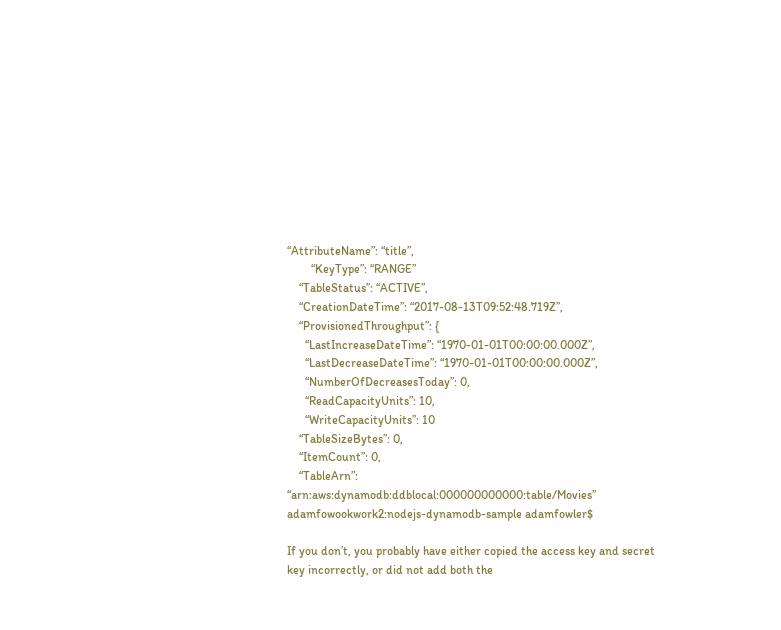“AttributeName”: “title”,
        “KeyType”: “RANGE”
    “TableStatus”: “ACTIVE”,
    “CreationDateTime”: “2017-08-13T09:52:48.719Z”,
    “ProvisionedThroughput”: {
      “LastIncreaseDateTime”: “1970-01-01T00:00:00.000Z”,
      “LastDecreaseDateTime”: “1970-01-01T00:00:00.000Z”,
      “NumberOfDecreasesToday”: 0,
      “ReadCapacityUnits”: 10,
      “WriteCapacityUnits”: 10
    “TableSizeBytes”: 0,
    “ItemCount”: 0,
    “TableArn”: “arn:aws:dynamodb:ddblocal:000000000000:table/Movies”
adamfowookwork2:nodejs-dynamodb-sample adamfowler$

If you don’t, you probably have either copied the access key and secret key incorrectly, or did not add both the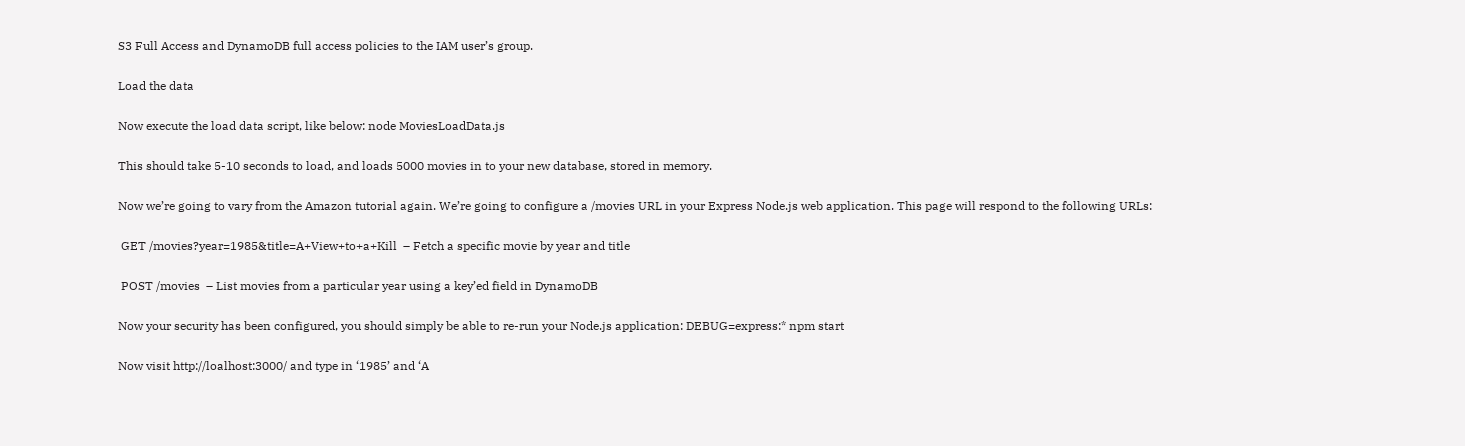S3 Full Access and DynamoDB full access policies to the IAM user’s group.

Load the data

Now execute the load data script, like below: node MoviesLoadData.js

This should take 5-10 seconds to load, and loads 5000 movies in to your new database, stored in memory.

Now we’re going to vary from the Amazon tutorial again. We’re going to configure a /movies URL in your Express Node.js web application. This page will respond to the following URLs:

 GET /movies?year=1985&title=A+View+to+a+Kill  – Fetch a specific movie by year and title

 POST /movies  – List movies from a particular year using a key’ed field in DynamoDB

Now your security has been configured, you should simply be able to re-run your Node.js application: DEBUG=express:* npm start

Now visit http://loalhost:3000/ and type in ‘1985’ and ‘A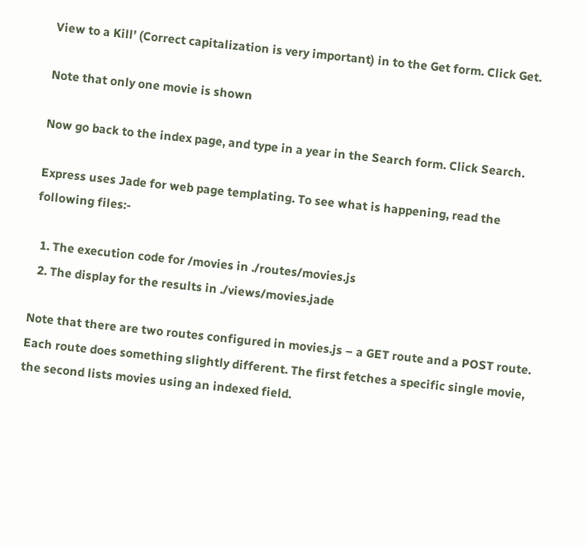View to a Kill’ (Correct capitalization is very important) in to the Get form. Click Get.

Note that only one movie is shown

Now go back to the index page, and type in a year in the Search form. Click Search.

Express uses Jade for web page templating. To see what is happening, read the following files:-

  1. The execution code for /movies in ./routes/movies.js
  2. The display for the results in ./views/movies.jade

Note that there are two routes configured in movies.js – a GET route and a POST route. Each route does something slightly different. The first fetches a specific single movie, the second lists movies using an indexed field.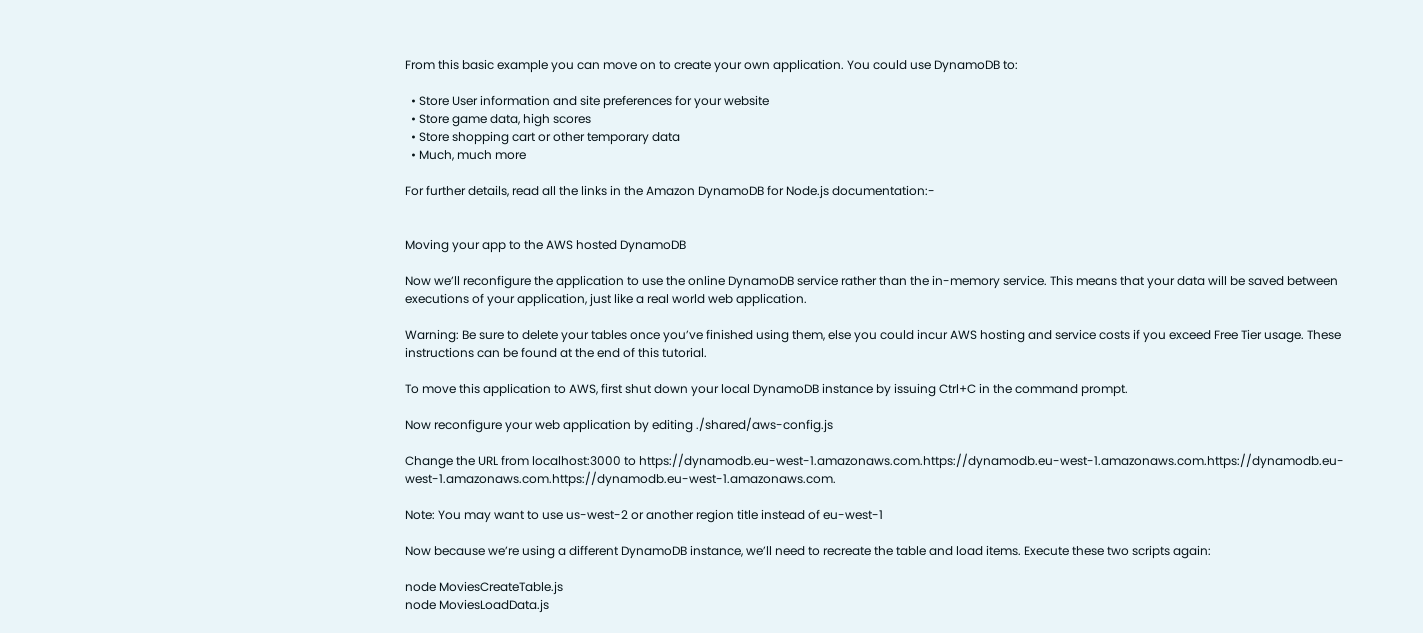From this basic example you can move on to create your own application. You could use DynamoDB to:

  • Store User information and site preferences for your website
  • Store game data, high scores
  • Store shopping cart or other temporary data
  • Much, much more

For further details, read all the links in the Amazon DynamoDB for Node.js documentation:-


Moving your app to the AWS hosted DynamoDB

Now we’ll reconfigure the application to use the online DynamoDB service rather than the in-memory service. This means that your data will be saved between executions of your application, just like a real world web application.

Warning: Be sure to delete your tables once you’ve finished using them, else you could incur AWS hosting and service costs if you exceed Free Tier usage. These instructions can be found at the end of this tutorial.

To move this application to AWS, first shut down your local DynamoDB instance by issuing Ctrl+C in the command prompt.

Now reconfigure your web application by editing ./shared/aws-config.js

Change the URL from localhost:3000 to https://dynamodb.eu-west-1.amazonaws.com.https://dynamodb.eu-west-1.amazonaws.com.https://dynamodb.eu-west-1.amazonaws.com.https://dynamodb.eu-west-1.amazonaws.com.

Note: You may want to use us-west-2 or another region title instead of eu-west-1

Now because we’re using a different DynamoDB instance, we’ll need to recreate the table and load items. Execute these two scripts again:

node MoviesCreateTable.js
node MoviesLoadData.js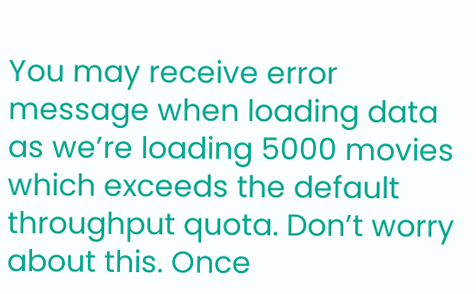You may receive error message when loading data as we’re loading 5000 movies which exceeds the default throughput quota. Don’t worry about this. Once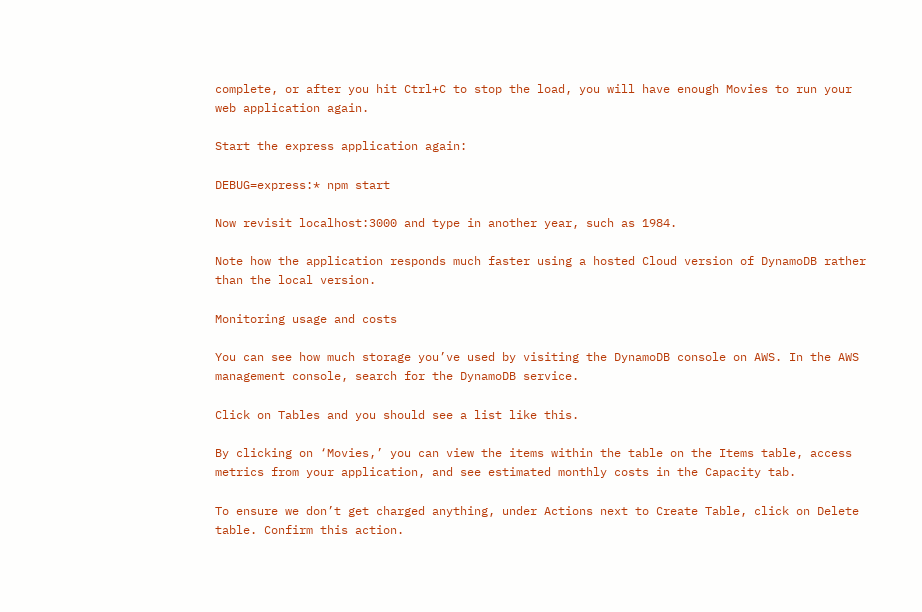complete, or after you hit Ctrl+C to stop the load, you will have enough Movies to run your web application again.

Start the express application again:

DEBUG=express:* npm start

Now revisit localhost:3000 and type in another year, such as 1984.

Note how the application responds much faster using a hosted Cloud version of DynamoDB rather than the local version.

Monitoring usage and costs

You can see how much storage you’ve used by visiting the DynamoDB console on AWS. In the AWS management console, search for the DynamoDB service.

Click on Tables and you should see a list like this.

By clicking on ‘Movies,’ you can view the items within the table on the Items table, access metrics from your application, and see estimated monthly costs in the Capacity tab.

To ensure we don’t get charged anything, under Actions next to Create Table, click on Delete table. Confirm this action.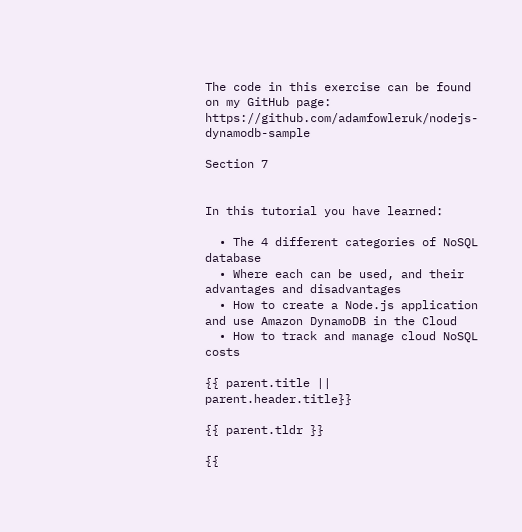The code in this exercise can be found on my GitHub page: https://github.com/adamfowleruk/nodejs-dynamodb-sample

Section 7


In this tutorial you have learned:

  • The 4 different categories of NoSQL database
  • Where each can be used, and their advantages and disadvantages
  • How to create a Node.js application and use Amazon DynamoDB in the Cloud
  • How to track and manage cloud NoSQL costs

{{ parent.title || parent.header.title}}

{{ parent.tldr }}

{{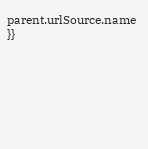parent.urlSource.name }}